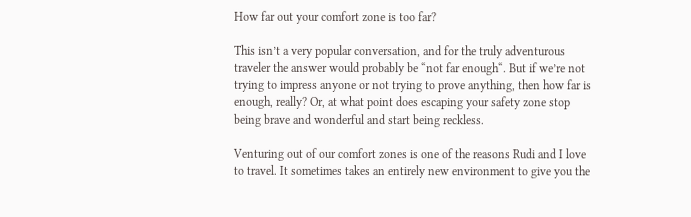How far out your comfort zone is too far?

This isn’t a very popular conversation, and for the truly adventurous traveler the answer would probably be “not far enough“. But if we’re not trying to impress anyone or not trying to prove anything, then how far is enough, really? Or, at what point does escaping your safety zone stop being brave and wonderful and start being reckless.

Venturing out of our comfort zones is one of the reasons Rudi and I love to travel. It sometimes takes an entirely new environment to give you the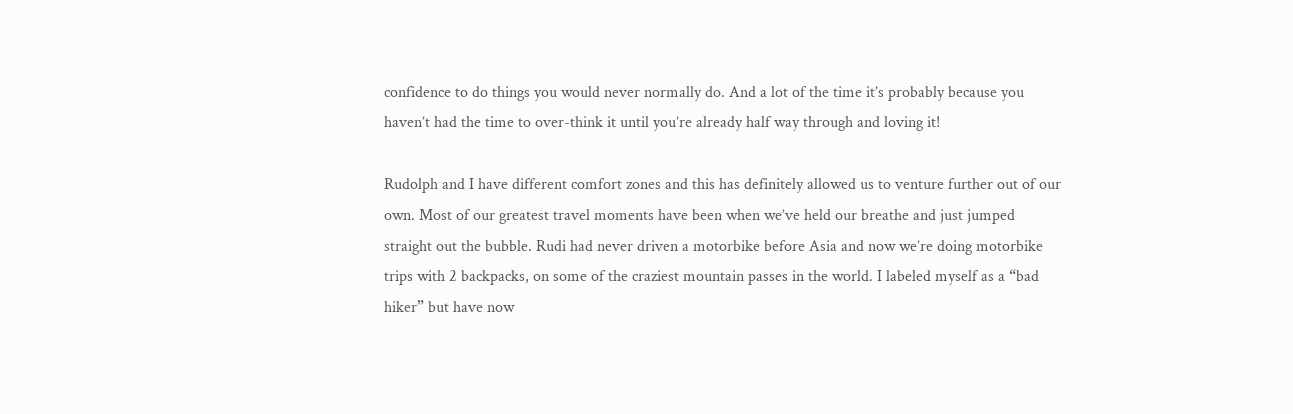confidence to do things you would never normally do. And a lot of the time it’s probably because you haven’t had the time to over-think it until you’re already half way through and loving it!

Rudolph and I have different comfort zones and this has definitely allowed us to venture further out of our own. Most of our greatest travel moments have been when we’ve held our breathe and just jumped straight out the bubble. Rudi had never driven a motorbike before Asia and now we’re doing motorbike trips with 2 backpacks, on some of the craziest mountain passes in the world. I labeled myself as a “bad hiker” but have now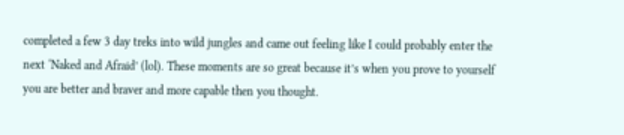completed a few 3 day treks into wild jungles and came out feeling like I could probably enter the next ‘Naked and Afraid’ (lol). These moments are so great because it’s when you prove to yourself you are better and braver and more capable then you thought.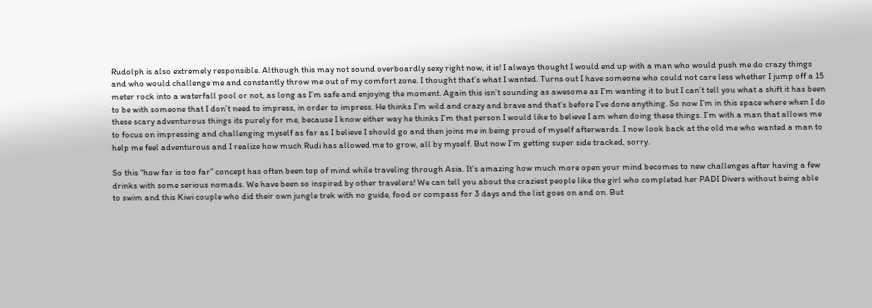Rudolph is also extremely responsible. Although this may not sound overboardly sexy right now, it is! I always thought I would end up with a man who would push me do crazy things and who would challenge me and constantly throw me out of my comfort zone. I thought that’s what I wanted. Turns out I have someone who could not care less whether I jump off a 15 meter rock into a waterfall pool or not, as long as I’m safe and enjoying the moment. Again this isn’t sounding as awesome as I’m wanting it to but I can’t tell you what a shift it has been to be with someone that I don’t need to impress, in order to impress. He thinks I’m wild and crazy and brave and that’s before I’ve done anything. So now I’m in this space where when I do these scary adventurous things its purely for me, because I know either way he thinks I’m that person I would like to believe I am when doing these things. I’m with a man that allows me to focus on impressing and challenging myself as far as I believe I should go and then joins me in being proud of myself afterwards. I now look back at the old me who wanted a man to help me feel adventurous and I realize how much Rudi has allowed me to grow, all by myself. But now I’m getting super side tracked, sorry.

So this “how far is too far” concept has often been top of mind while traveling through Asia. It’s amazing how much more open your mind becomes to new challenges after having a few drinks with some serious nomads. We have been so inspired by other travelers! We can tell you about the craziest people like the girl who completed her PADI Divers without being able to swim and this Kiwi couple who did their own jungle trek with no guide, food or compass for 3 days and the list goes on and on. But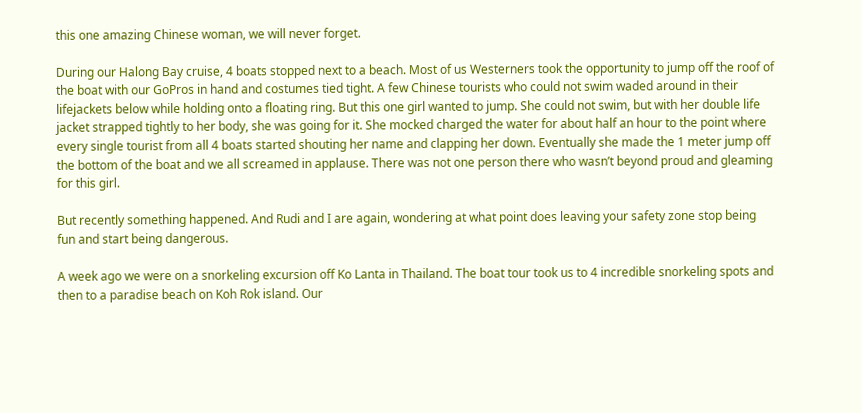this one amazing Chinese woman, we will never forget.

During our Halong Bay cruise, 4 boats stopped next to a beach. Most of us Westerners took the opportunity to jump off the roof of the boat with our GoPros in hand and costumes tied tight. A few Chinese tourists who could not swim waded around in their lifejackets below while holding onto a floating ring. But this one girl wanted to jump. She could not swim, but with her double life jacket strapped tightly to her body, she was going for it. She mocked charged the water for about half an hour to the point where every single tourist from all 4 boats started shouting her name and clapping her down. Eventually she made the 1 meter jump off the bottom of the boat and we all screamed in applause. There was not one person there who wasn’t beyond proud and gleaming for this girl.

But recently something happened. And Rudi and I are again, wondering at what point does leaving your safety zone stop being fun and start being dangerous.

A week ago we were on a snorkeling excursion off Ko Lanta in Thailand. The boat tour took us to 4 incredible snorkeling spots and then to a paradise beach on Koh Rok island. Our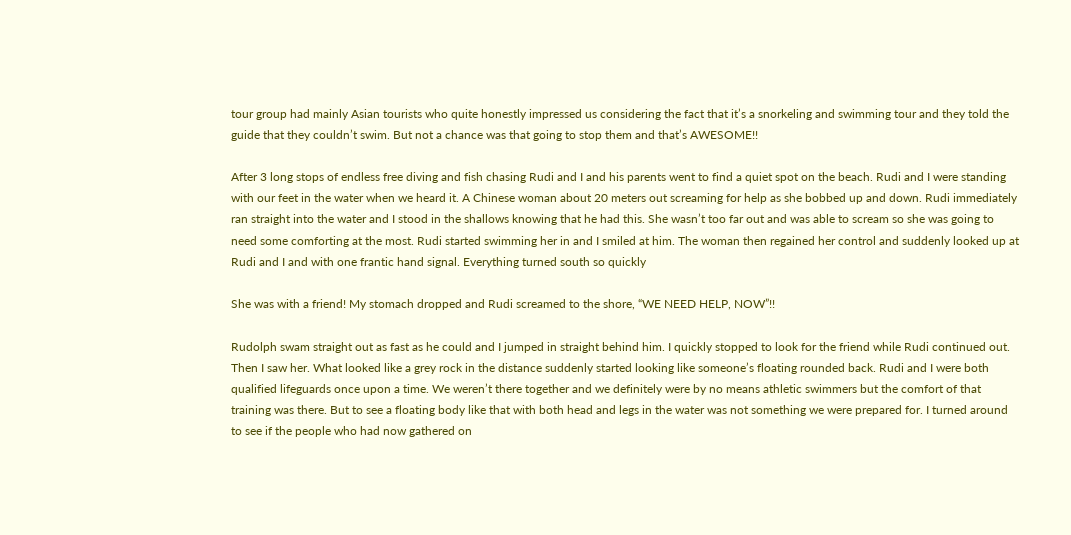tour group had mainly Asian tourists who quite honestly impressed us considering the fact that it’s a snorkeling and swimming tour and they told the guide that they couldn’t swim. But not a chance was that going to stop them and that’s AWESOME!!

After 3 long stops of endless free diving and fish chasing Rudi and I and his parents went to find a quiet spot on the beach. Rudi and I were standing with our feet in the water when we heard it. A Chinese woman about 20 meters out screaming for help as she bobbed up and down. Rudi immediately ran straight into the water and I stood in the shallows knowing that he had this. She wasn’t too far out and was able to scream so she was going to need some comforting at the most. Rudi started swimming her in and I smiled at him. The woman then regained her control and suddenly looked up at Rudi and I and with one frantic hand signal. Everything turned south so quickly

She was with a friend! My stomach dropped and Rudi screamed to the shore, “WE NEED HELP, NOW”!!

Rudolph swam straight out as fast as he could and I jumped in straight behind him. I quickly stopped to look for the friend while Rudi continued out. Then I saw her. What looked like a grey rock in the distance suddenly started looking like someone’s floating rounded back. Rudi and I were both qualified lifeguards once upon a time. We weren’t there together and we definitely were by no means athletic swimmers but the comfort of that training was there. But to see a floating body like that with both head and legs in the water was not something we were prepared for. I turned around to see if the people who had now gathered on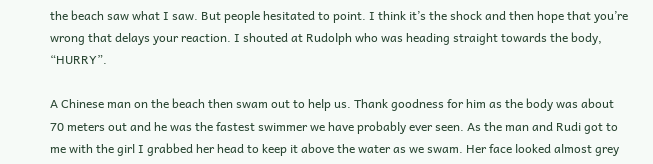the beach saw what I saw. But people hesitated to point. I think it’s the shock and then hope that you’re wrong that delays your reaction. I shouted at Rudolph who was heading straight towards the body, “HURRY”.

A Chinese man on the beach then swam out to help us. Thank goodness for him as the body was about 70 meters out and he was the fastest swimmer we have probably ever seen. As the man and Rudi got to me with the girl I grabbed her head to keep it above the water as we swam. Her face looked almost grey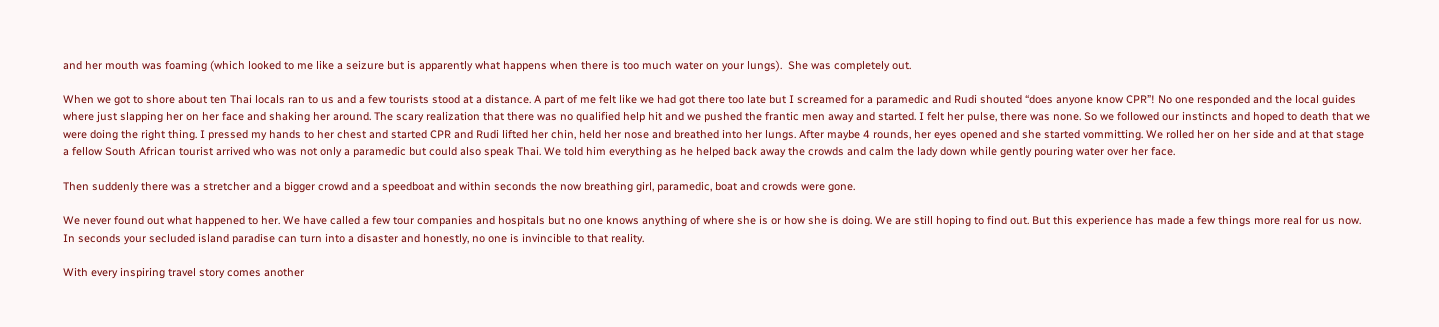and her mouth was foaming (which looked to me like a seizure but is apparently what happens when there is too much water on your lungs).  She was completely out.

When we got to shore about ten Thai locals ran to us and a few tourists stood at a distance. A part of me felt like we had got there too late but I screamed for a paramedic and Rudi shouted “does anyone know CPR”! No one responded and the local guides where just slapping her on her face and shaking her around. The scary realization that there was no qualified help hit and we pushed the frantic men away and started. I felt her pulse, there was none. So we followed our instincts and hoped to death that we were doing the right thing. I pressed my hands to her chest and started CPR and Rudi lifted her chin, held her nose and breathed into her lungs. After maybe 4 rounds, her eyes opened and she started vommitting. We rolled her on her side and at that stage a fellow South African tourist arrived who was not only a paramedic but could also speak Thai. We told him everything as he helped back away the crowds and calm the lady down while gently pouring water over her face.

Then suddenly there was a stretcher and a bigger crowd and a speedboat and within seconds the now breathing girl, paramedic, boat and crowds were gone.

We never found out what happened to her. We have called a few tour companies and hospitals but no one knows anything of where she is or how she is doing. We are still hoping to find out. But this experience has made a few things more real for us now. In seconds your secluded island paradise can turn into a disaster and honestly, no one is invincible to that reality.

With every inspiring travel story comes another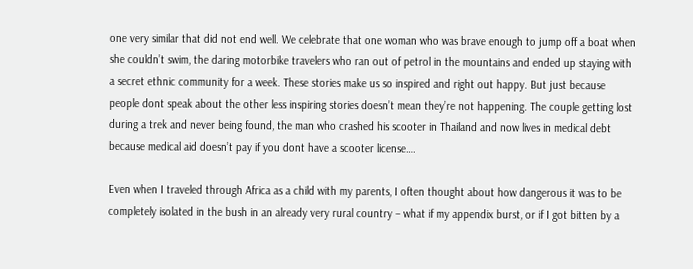one very similar that did not end well. We celebrate that one woman who was brave enough to jump off a boat when she couldn’t swim, the daring motorbike travelers who ran out of petrol in the mountains and ended up staying with a secret ethnic community for a week. These stories make us so inspired and right out happy. But just because people dont speak about the other less inspiring stories doesn’t mean they’re not happening. The couple getting lost during a trek and never being found, the man who crashed his scooter in Thailand and now lives in medical debt because medical aid doesn’t pay if you dont have a scooter license….

Even when I traveled through Africa as a child with my parents, I often thought about how dangerous it was to be completely isolated in the bush in an already very rural country – what if my appendix burst, or if I got bitten by a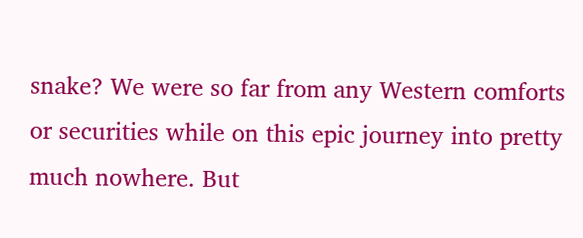snake? We were so far from any Western comforts or securities while on this epic journey into pretty much nowhere. But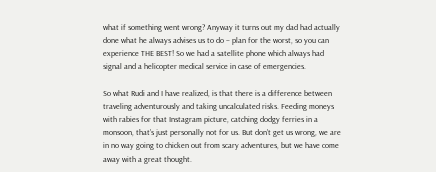what if something went wrong? Anyway it turns out my dad had actually done what he always advises us to do – plan for the worst, so you can experience THE BEST! So we had a satellite phone which always had signal and a helicopter medical service in case of emergencies.

So what Rudi and I have realized, is that there is a difference between traveling adventurously and taking uncalculated risks. Feeding moneys with rabies for that Instagram picture, catching dodgy ferries in a monsoon, that’s just personally not for us. But don’t get us wrong, we are in no way going to chicken out from scary adventures, but we have come away with a great thought.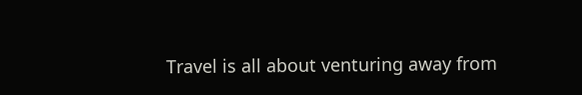Travel is all about venturing away from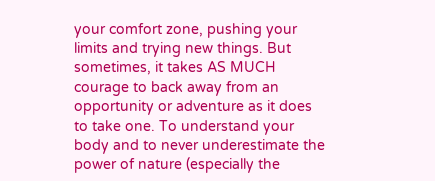your comfort zone, pushing your limits and trying new things. But sometimes, it takes AS MUCH courage to back away from an opportunity or adventure as it does to take one. To understand your body and to never underestimate the power of nature (especially the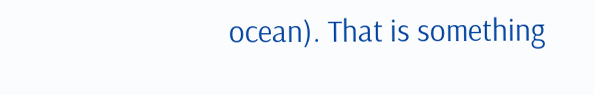ocean). That is something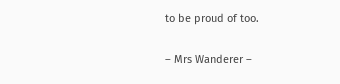to be proud of too.

– Mrs Wanderer –